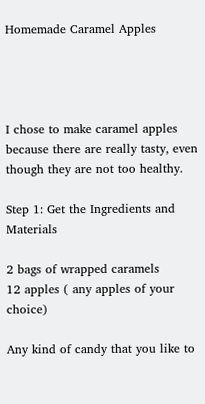Homemade Caramel Apples




I chose to make caramel apples because there are really tasty, even though they are not too healthy.

Step 1: Get the Ingredients and Materials

2 bags of wrapped caramels
12 apples ( any apples of your choice)

Any kind of candy that you like to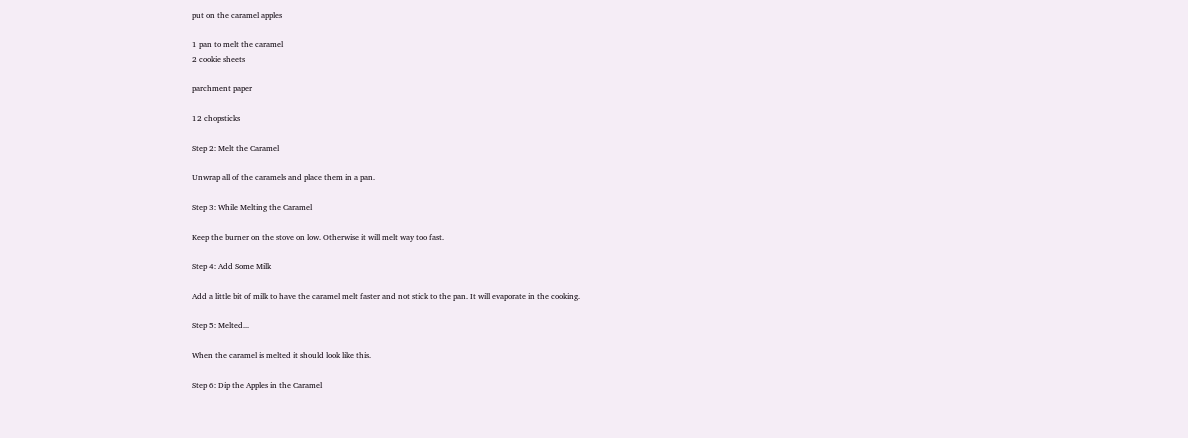put on the caramel apples

1 pan to melt the caramel
2 cookie sheets

parchment paper

12 chopsticks

Step 2: Melt the Caramel

Unwrap all of the caramels and place them in a pan.

Step 3: While Melting the Caramel

Keep the burner on the stove on low. Otherwise it will melt way too fast.

Step 4: Add Some Milk

Add a little bit of milk to have the caramel melt faster and not stick to the pan. It will evaporate in the cooking.

Step 5: Melted...

When the caramel is melted it should look like this.

Step 6: Dip the Apples in the Caramel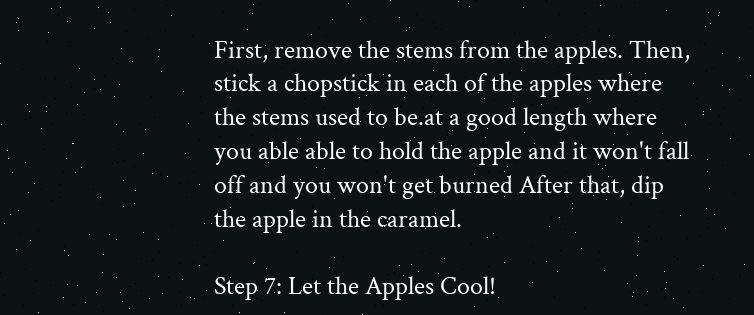First, remove the stems from the apples. Then, stick a chopstick in each of the apples where the stems used to be.at a good length where you able able to hold the apple and it won't fall off and you won't get burned After that, dip the apple in the caramel.

Step 7: Let the Apples Cool!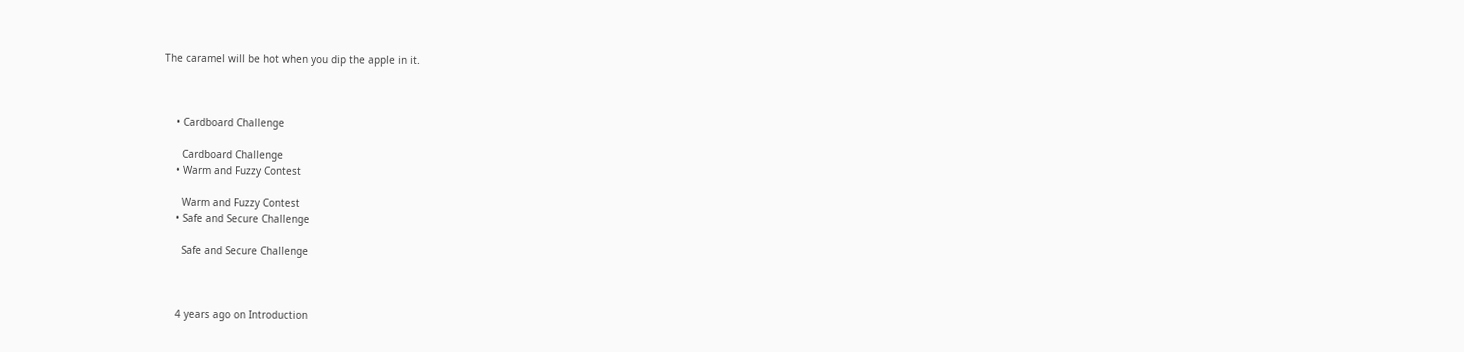The caramel will be hot when you dip the apple in it.



    • Cardboard Challenge

      Cardboard Challenge
    • Warm and Fuzzy Contest

      Warm and Fuzzy Contest
    • Safe and Secure Challenge

      Safe and Secure Challenge



    4 years ago on Introduction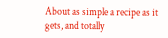About as simple a recipe as it gets, and totally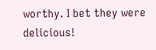worthy. I bet they were delicious!